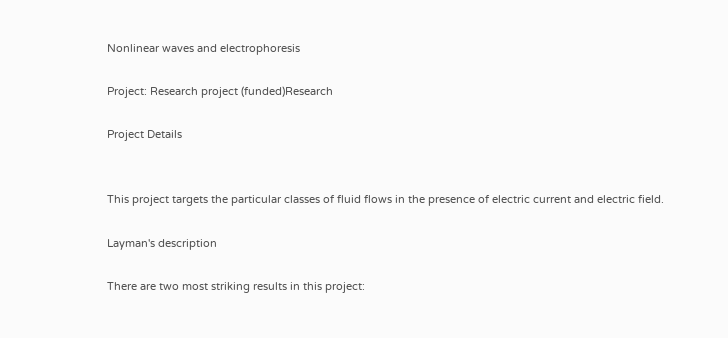Nonlinear waves and electrophoresis

Project: Research project (funded)Research

Project Details


This project targets the particular classes of fluid flows in the presence of electric current and electric field.

Layman's description

There are two most striking results in this project: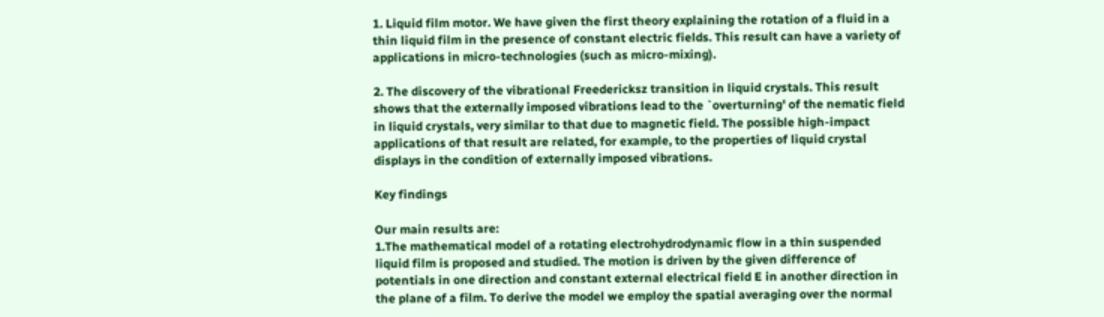1. Liquid film motor. We have given the first theory explaining the rotation of a fluid in a thin liquid film in the presence of constant electric fields. This result can have a variety of applications in micro-technologies (such as micro-mixing).

2. The discovery of the vibrational Freedericksz transition in liquid crystals. This result shows that the externally imposed vibrations lead to the `overturning' of the nematic field in liquid crystals, very similar to that due to magnetic field. The possible high-impact applications of that result are related, for example, to the properties of liquid crystal displays in the condition of externally imposed vibrations.

Key findings

Our main results are:
1.The mathematical model of a rotating electrohydrodynamic flow in a thin suspended liquid film is proposed and studied. The motion is driven by the given difference of potentials in one direction and constant external electrical field E in another direction in the plane of a film. To derive the model we employ the spatial averaging over the normal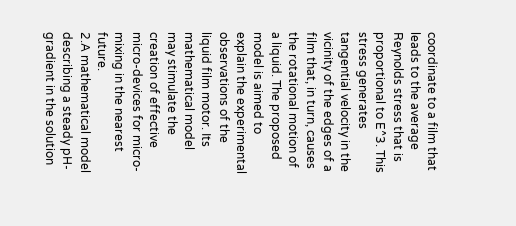coordinate to a film that leads to the average Reynolds stress that is proportional to E^3. This stress generates tangential velocity in the vicinity of the edges of a film that, in turn, causes the rotational motion of a liquid. The proposed model is aimed to explain the experimental observations of the liquid film motor. Its mathematical model may stimulate the creation of effective micro-devices for micro-mixing in the nearest future.
2.A mathematical model describing a steady pH-gradient in the solution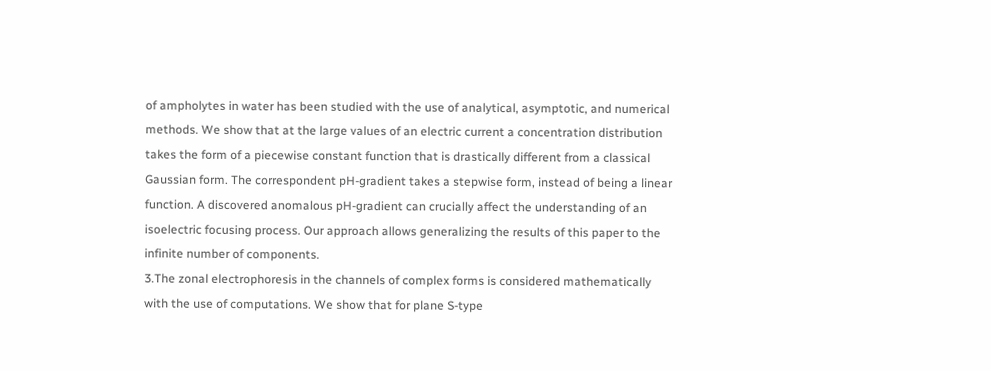of ampholytes in water has been studied with the use of analytical, asymptotic, and numerical methods. We show that at the large values of an electric current a concentration distribution takes the form of a piecewise constant function that is drastically different from a classical Gaussian form. The correspondent pH-gradient takes a stepwise form, instead of being a linear function. A discovered anomalous pH-gradient can crucially affect the understanding of an isoelectric focusing process. Our approach allows generalizing the results of this paper to the infinite number of components.
3.The zonal electrophoresis in the channels of complex forms is considered mathematically with the use of computations. We show that for plane S-type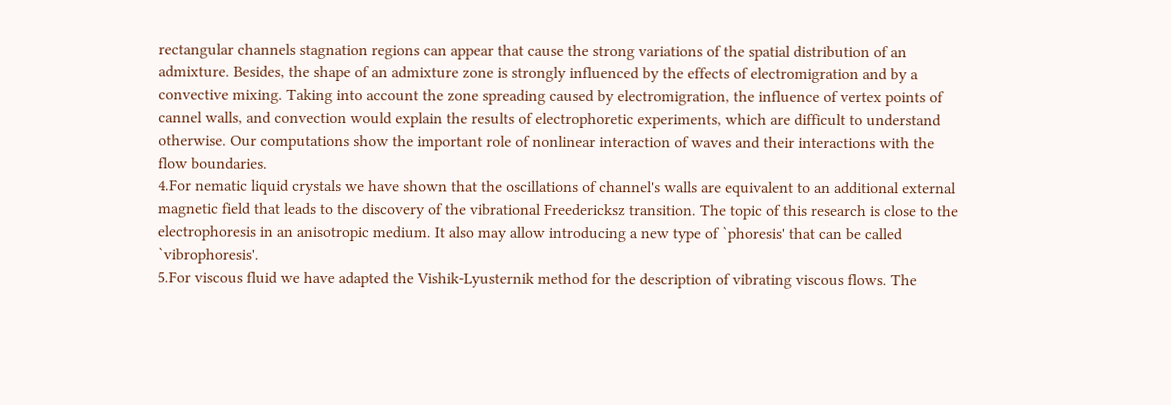rectangular channels stagnation regions can appear that cause the strong variations of the spatial distribution of an admixture. Besides, the shape of an admixture zone is strongly influenced by the effects of electromigration and by a convective mixing. Taking into account the zone spreading caused by electromigration, the influence of vertex points of cannel walls, and convection would explain the results of electrophoretic experiments, which are difficult to understand otherwise. Our computations show the important role of nonlinear interaction of waves and their interactions with the flow boundaries.
4.For nematic liquid crystals we have shown that the oscillations of channel's walls are equivalent to an additional external magnetic field that leads to the discovery of the vibrational Freedericksz transition. The topic of this research is close to the electrophoresis in an anisotropic medium. It also may allow introducing a new type of `phoresis' that can be called `vibrophoresis'.
5.For viscous fluid we have adapted the Vishik-Lyusternik method for the description of vibrating viscous flows. The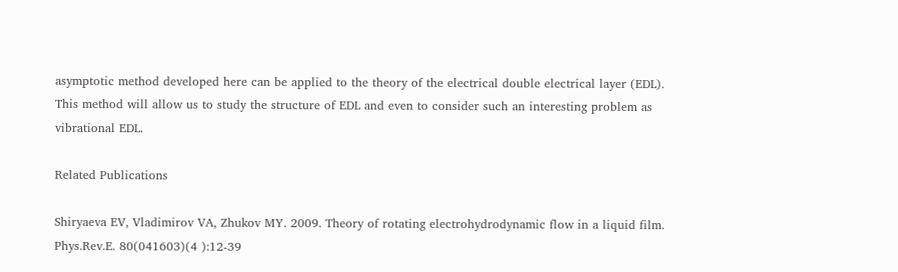asymptotic method developed here can be applied to the theory of the electrical double electrical layer (EDL). This method will allow us to study the structure of EDL and even to consider such an interesting problem as vibrational EDL.

Related Publications

Shiryaeva EV, Vladimirov VA, Zhukov MY. 2009. Theory of rotating electrohydrodynamic flow in a liquid film. Phys.Rev.E. 80(041603)(4 ):12-39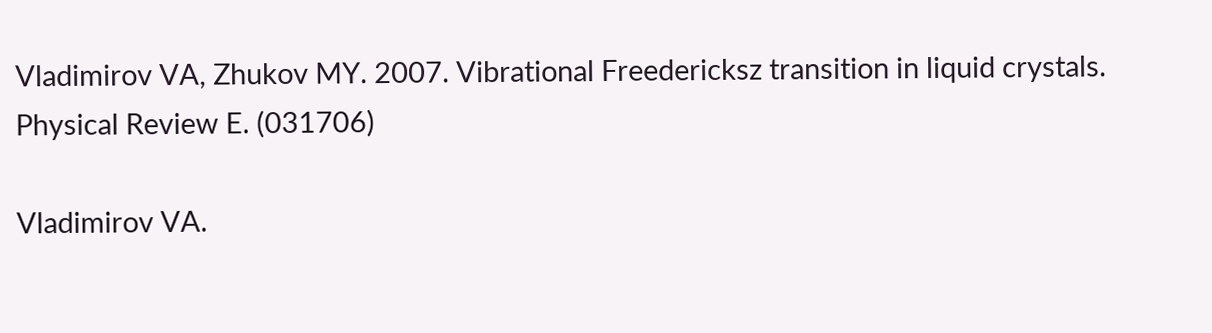Vladimirov VA, Zhukov MY. 2007. Vibrational Freedericksz transition in liquid crystals. Physical Review E. (031706)

Vladimirov VA.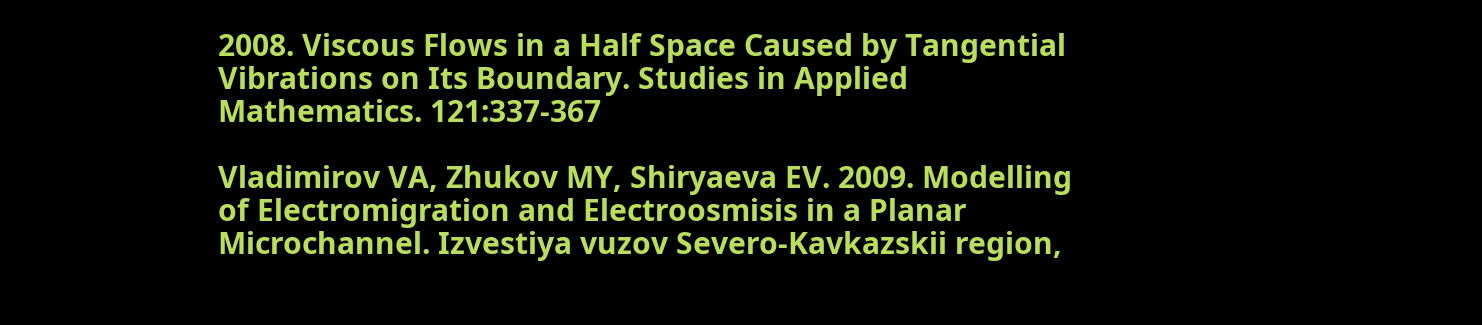2008. Viscous Flows in a Half Space Caused by Tangential Vibrations on Its Boundary. Studies in Applied Mathematics. 121:337-367

Vladimirov VA, Zhukov MY, Shiryaeva EV. 2009. Modelling of Electromigration and Electroosmisis in a Planar Microchannel. Izvestiya vuzov Severo-Kavkazskii region,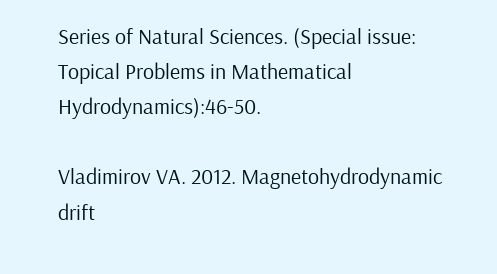Series of Natural Sciences. (Special issue: Topical Problems in Mathematical Hydrodynamics):46-50.

Vladimirov VA. 2012. Magnetohydrodynamic drift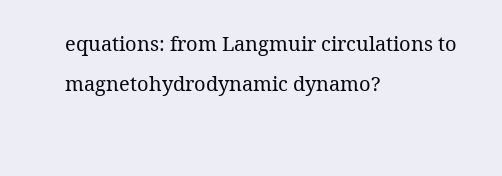equations: from Langmuir circulations to magnetohydrodynamic dynamo?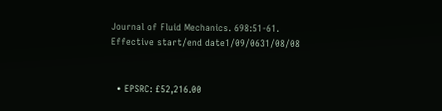Journal of Fluid Mechanics. 698:51-61.
Effective start/end date1/09/0631/08/08


  • EPSRC: £52,216.00